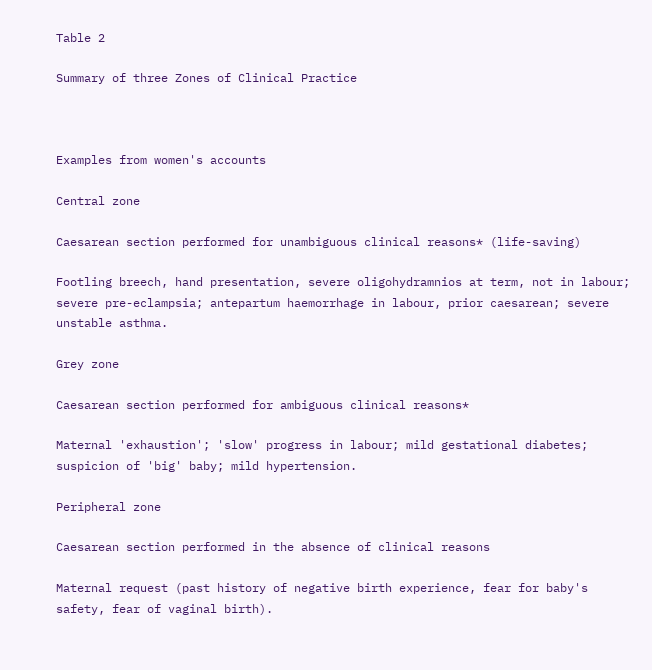Table 2

Summary of three Zones of Clinical Practice



Examples from women's accounts

Central zone

Caesarean section performed for unambiguous clinical reasons* (life-saving)

Footling breech, hand presentation, severe oligohydramnios at term, not in labour; severe pre-eclampsia; antepartum haemorrhage in labour, prior caesarean; severe unstable asthma.

Grey zone

Caesarean section performed for ambiguous clinical reasons*

Maternal 'exhaustion'; 'slow' progress in labour; mild gestational diabetes; suspicion of 'big' baby; mild hypertension.

Peripheral zone

Caesarean section performed in the absence of clinical reasons

Maternal request (past history of negative birth experience, fear for baby's safety, fear of vaginal birth).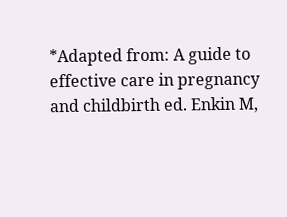*Adapted from: A guide to effective care in pregnancy and childbirth ed. Enkin M,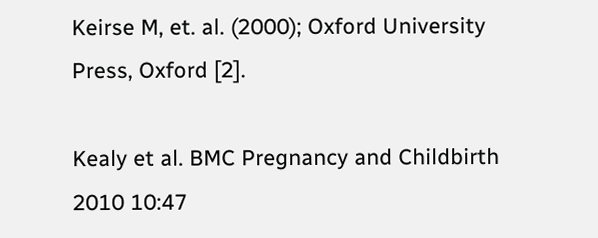Keirse M, et. al. (2000); Oxford University Press, Oxford [2].

Kealy et al. BMC Pregnancy and Childbirth 2010 10:47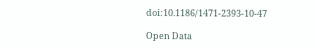doi:10.1186/1471-2393-10-47

Open Data